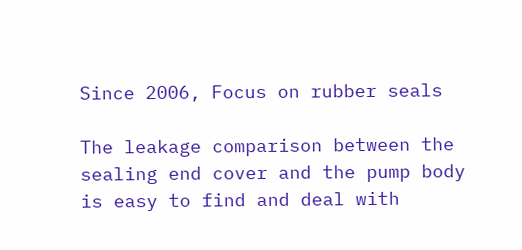Since 2006, Focus on rubber seals

The leakage comparison between the sealing end cover and the pump body is easy to find and deal with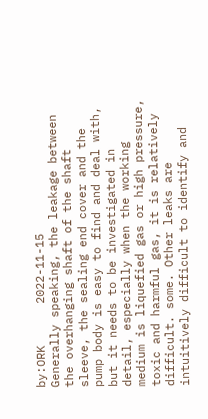by:ORK      2022-11-15
Generally speaking, the leakage between the overhanging shaft of the shaft sleeve, the sealing end cover and the pump body is easy to find and deal with, but it needs to be investigated in detail, especially when the working medium is liquefied gas or high pressure, toxic and harmful gas, it is relatively difficult. some. Other leaks are intuitively difficult to identify and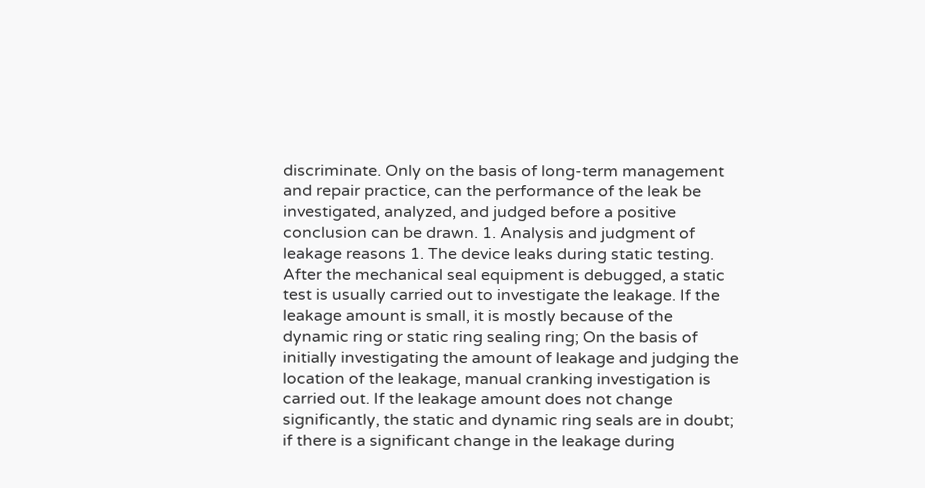discriminate. Only on the basis of long-term management and repair practice, can the performance of the leak be investigated, analyzed, and judged before a positive conclusion can be drawn. 1. Analysis and judgment of leakage reasons 1. The device leaks during static testing. After the mechanical seal equipment is debugged, a static test is usually carried out to investigate the leakage. If the leakage amount is small, it is mostly because of the dynamic ring or static ring sealing ring; On the basis of initially investigating the amount of leakage and judging the location of the leakage, manual cranking investigation is carried out. If the leakage amount does not change significantly, the static and dynamic ring seals are in doubt; if there is a significant change in the leakage during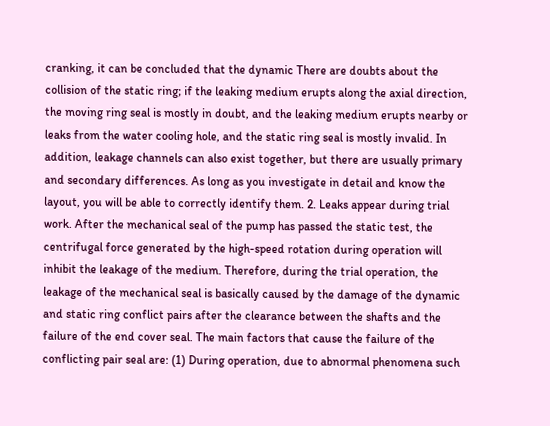cranking, it can be concluded that the dynamic There are doubts about the collision of the static ring; if the leaking medium erupts along the axial direction, the moving ring seal is mostly in doubt, and the leaking medium erupts nearby or leaks from the water cooling hole, and the static ring seal is mostly invalid. In addition, leakage channels can also exist together, but there are usually primary and secondary differences. As long as you investigate in detail and know the layout, you will be able to correctly identify them. 2. Leaks appear during trial work. After the mechanical seal of the pump has passed the static test, the centrifugal force generated by the high-speed rotation during operation will inhibit the leakage of the medium. Therefore, during the trial operation, the leakage of the mechanical seal is basically caused by the damage of the dynamic and static ring conflict pairs after the clearance between the shafts and the failure of the end cover seal. The main factors that cause the failure of the conflicting pair seal are: (1) During operation, due to abnormal phenomena such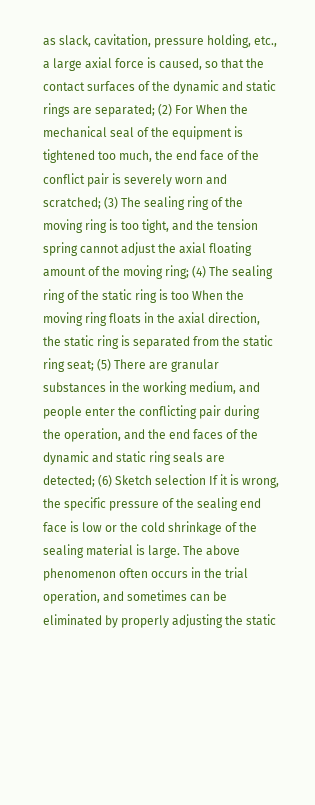as slack, cavitation, pressure holding, etc., a large axial force is caused, so that the contact surfaces of the dynamic and static rings are separated; (2) For When the mechanical seal of the equipment is tightened too much, the end face of the conflict pair is severely worn and scratched; (3) The sealing ring of the moving ring is too tight, and the tension spring cannot adjust the axial floating amount of the moving ring; (4) The sealing ring of the static ring is too When the moving ring floats in the axial direction, the static ring is separated from the static ring seat; (5) There are granular substances in the working medium, and people enter the conflicting pair during the operation, and the end faces of the dynamic and static ring seals are detected; (6) Sketch selection If it is wrong, the specific pressure of the sealing end face is low or the cold shrinkage of the sealing material is large. The above phenomenon often occurs in the trial operation, and sometimes can be eliminated by properly adjusting the static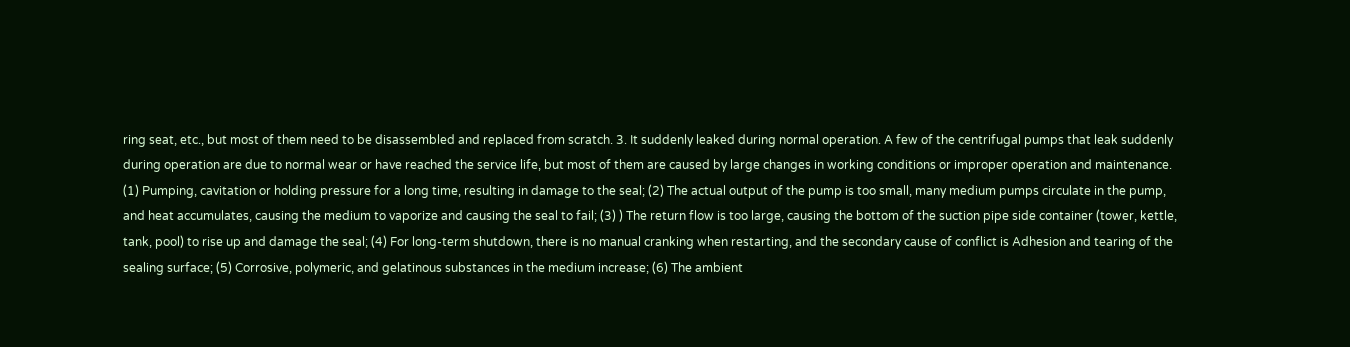ring seat, etc., but most of them need to be disassembled and replaced from scratch. 3. It suddenly leaked during normal operation. A few of the centrifugal pumps that leak suddenly during operation are due to normal wear or have reached the service life, but most of them are caused by large changes in working conditions or improper operation and maintenance. (1) Pumping, cavitation or holding pressure for a long time, resulting in damage to the seal; (2) The actual output of the pump is too small, many medium pumps circulate in the pump, and heat accumulates, causing the medium to vaporize and causing the seal to fail; (3) ) The return flow is too large, causing the bottom of the suction pipe side container (tower, kettle, tank, pool) to rise up and damage the seal; (4) For long-term shutdown, there is no manual cranking when restarting, and the secondary cause of conflict is Adhesion and tearing of the sealing surface; (5) Corrosive, polymeric, and gelatinous substances in the medium increase; (6) The ambient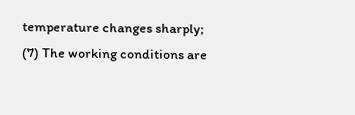temperature changes sharply; (7) The working conditions are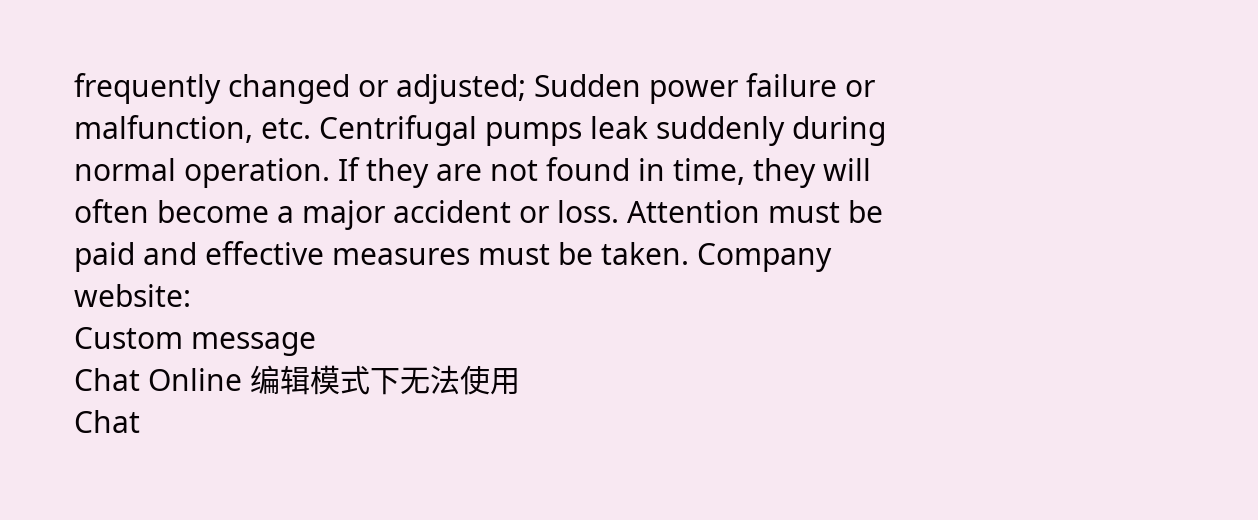frequently changed or adjusted; Sudden power failure or malfunction, etc. Centrifugal pumps leak suddenly during normal operation. If they are not found in time, they will often become a major accident or loss. Attention must be paid and effective measures must be taken. Company website:
Custom message
Chat Online 编辑模式下无法使用
Chat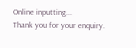Online inputting...
Thank you for your enquiry.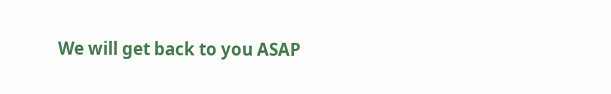We will get back to you ASAP